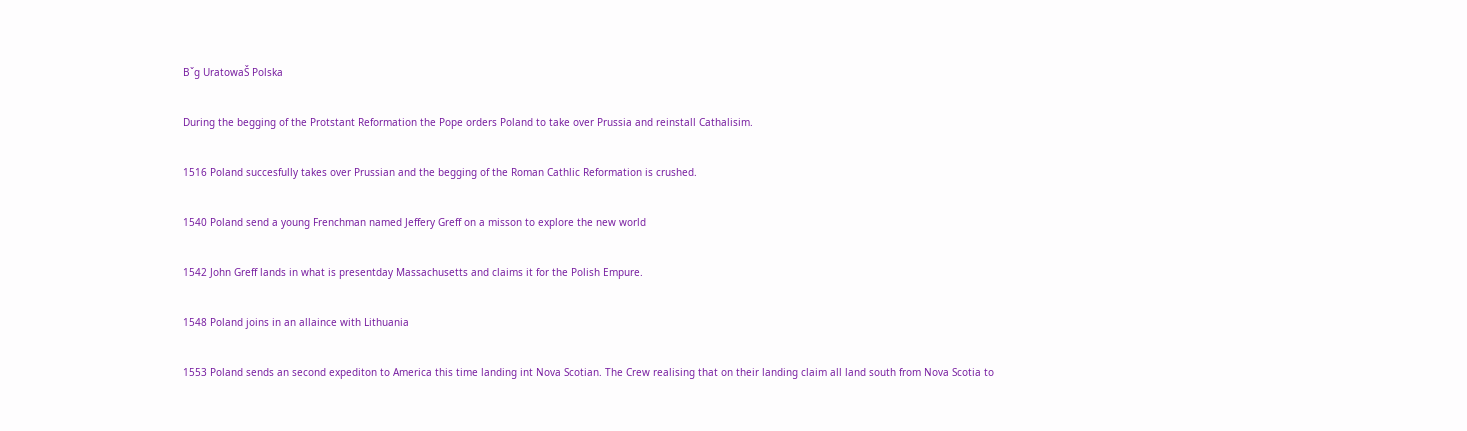Bˇg UratowaŠ Polska

During the begging of the Protstant Reformation the Pope orders Poland to take over Prussia and reinstall Cathalisim.

1516 Poland succesfully takes over Prussian and the begging of the Roman Cathlic Reformation is crushed.

1540 Poland send a young Frenchman named Jeffery Greff on a misson to explore the new world

1542 John Greff lands in what is presentday Massachusetts and claims it for the Polish Empure.

1548 Poland joins in an allaince with Lithuania

1553 Poland sends an second expediton to America this time landing int Nova Scotian. The Crew realising that on their landing claim all land south from Nova Scotia to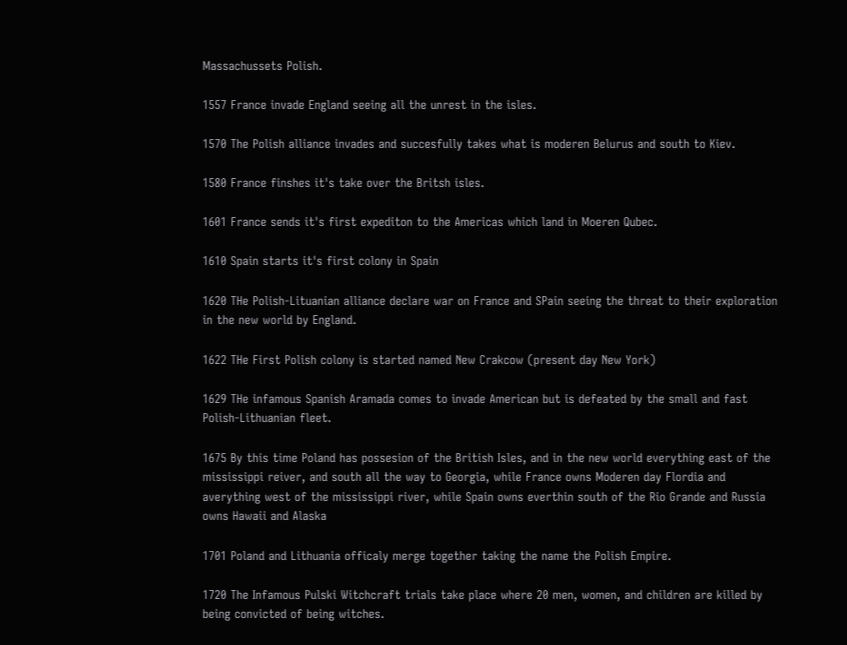Massachussets Polish.

1557 France invade England seeing all the unrest in the isles.

1570 The Polish alliance invades and succesfully takes what is moderen Belurus and south to Kiev.

1580 France finshes it's take over the Britsh isles.

1601 France sends it's first expediton to the Americas which land in Moeren Qubec.

1610 Spain starts it's first colony in Spain

1620 THe Polish-Lituanian alliance declare war on France and SPain seeing the threat to their exploration in the new world by England.

1622 THe First Polish colony is started named New Crakcow (present day New York)

1629 THe infamous Spanish Aramada comes to invade American but is defeated by the small and fast Polish-Lithuanian fleet.

1675 By this time Poland has possesion of the British Isles, and in the new world everything east of the mississippi reiver, and south all the way to Georgia, while France owns Moderen day Flordia and averything west of the mississippi river, while Spain owns everthin south of the Rio Grande and Russia owns Hawaii and Alaska

1701 Poland and Lithuania officaly merge together taking the name the Polish Empire.

1720 The Infamous Pulski Witchcraft trials take place where 20 men, women, and children are killed by being convicted of being witches.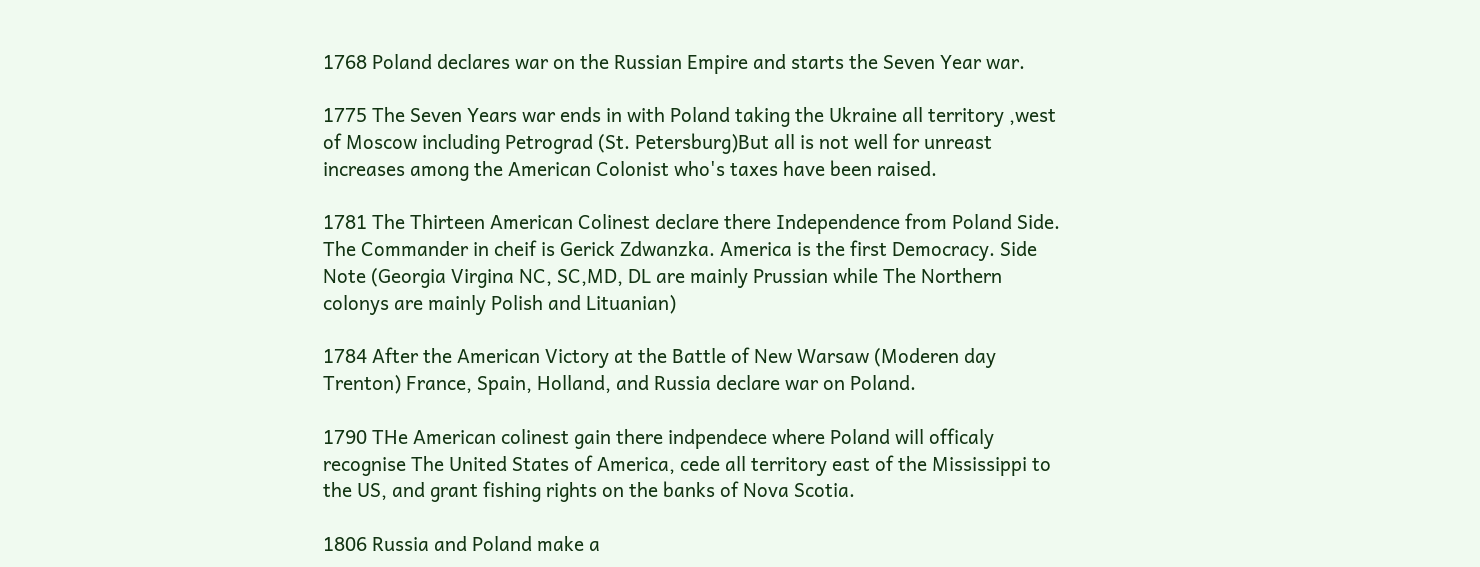1768 Poland declares war on the Russian Empire and starts the Seven Year war.

1775 The Seven Years war ends in with Poland taking the Ukraine all territory ,west of Moscow including Petrograd (St. Petersburg)But all is not well for unreast increases among the American Colonist who's taxes have been raised.

1781 The Thirteen American Colinest declare there Independence from Poland Side. The Commander in cheif is Gerick Zdwanzka. America is the first Democracy. Side Note (Georgia Virgina NC, SC,MD, DL are mainly Prussian while The Northern colonys are mainly Polish and Lituanian)

1784 After the American Victory at the Battle of New Warsaw (Moderen day Trenton) France, Spain, Holland, and Russia declare war on Poland.

1790 THe American colinest gain there indpendece where Poland will officaly recognise The United States of America, cede all territory east of the Mississippi to the US, and grant fishing rights on the banks of Nova Scotia.

1806 Russia and Poland make a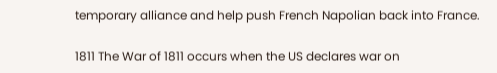temporary alliance and help push French Napolian back into France.

1811 The War of 1811 occurs when the US declares war on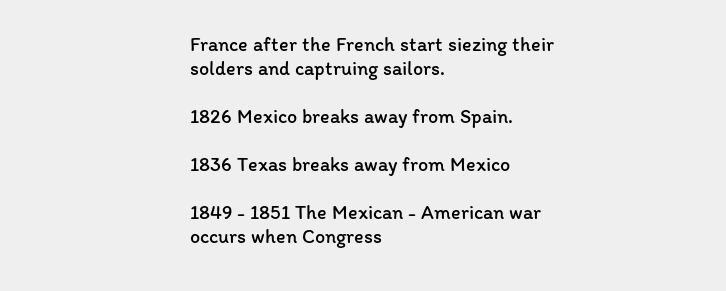France after the French start siezing their solders and captruing sailors.

1826 Mexico breaks away from Spain.

1836 Texas breaks away from Mexico

1849 - 1851 The Mexican - American war occurs when Congress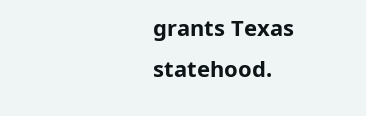grants Texas statehood.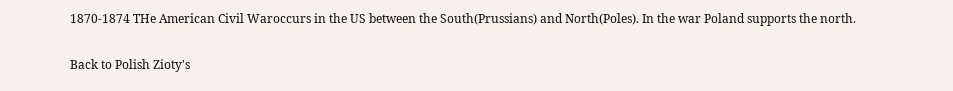1870-1874 THe American Civil Waroccurs in the US between the South(Prussians) and North(Poles). In the war Poland supports the north.

Back to Polish Zioty's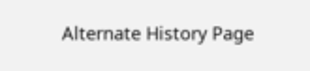Alternate History Page